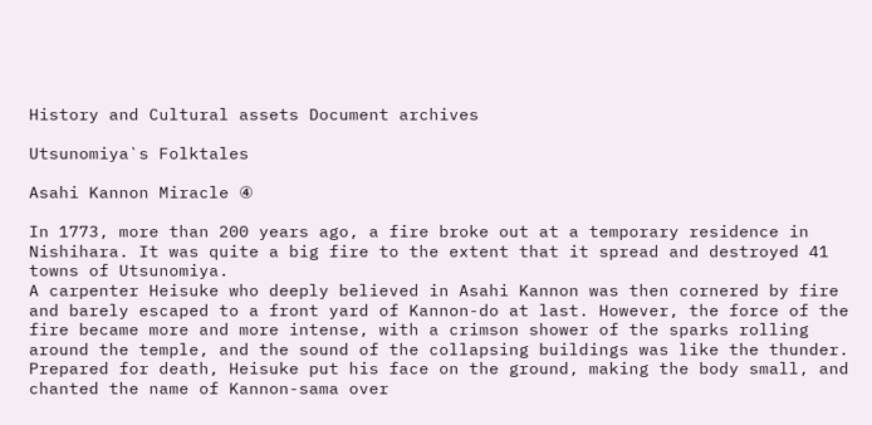History and Cultural assets Document archives

Utsunomiya`s Folktales

Asahi Kannon Miracle ④

In 1773, more than 200 years ago, a fire broke out at a temporary residence in Nishihara. It was quite a big fire to the extent that it spread and destroyed 41 towns of Utsunomiya.
A carpenter Heisuke who deeply believed in Asahi Kannon was then cornered by fire and barely escaped to a front yard of Kannon-do at last. However, the force of the fire became more and more intense, with a crimson shower of the sparks rolling around the temple, and the sound of the collapsing buildings was like the thunder.
Prepared for death, Heisuke put his face on the ground, making the body small, and chanted the name of Kannon-sama over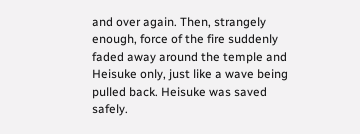and over again. Then, strangely enough, force of the fire suddenly faded away around the temple and Heisuke only, just like a wave being pulled back. Heisuke was saved safely.